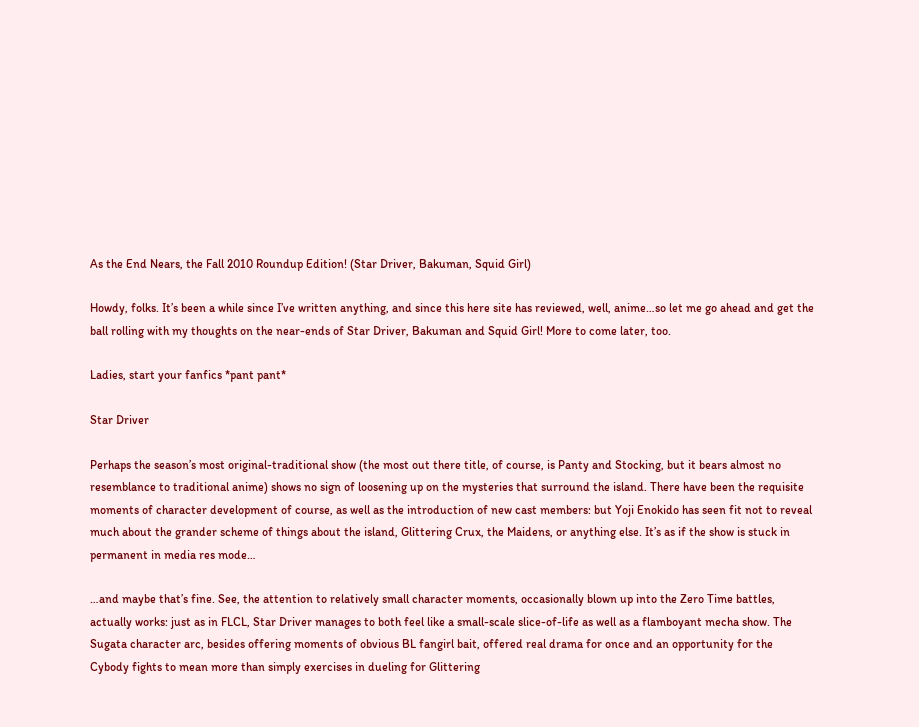As the End Nears, the Fall 2010 Roundup Edition! (Star Driver, Bakuman, Squid Girl)

Howdy, folks. It’s been a while since I’ve written anything, and since this here site has reviewed, well, anime…so let me go ahead and get the ball rolling with my thoughts on the near-ends of Star Driver, Bakuman and Squid Girl! More to come later, too.

Ladies, start your fanfics *pant pant*

Star Driver

Perhaps the season’s most original-traditional show (the most out there title, of course, is Panty and Stocking, but it bears almost no resemblance to traditional anime) shows no sign of loosening up on the mysteries that surround the island. There have been the requisite moments of character development of course, as well as the introduction of new cast members: but Yoji Enokido has seen fit not to reveal much about the grander scheme of things about the island, Glittering Crux, the Maidens, or anything else. It’s as if the show is stuck in permanent in media res mode…

…and maybe that’s fine. See, the attention to relatively small character moments, occasionally blown up into the Zero Time battles, actually works: just as in FLCL, Star Driver manages to both feel like a small-scale slice-of-life as well as a flamboyant mecha show. The Sugata character arc, besides offering moments of obvious BL fangirl bait, offered real drama for once and an opportunity for the Cybody fights to mean more than simply exercises in dueling for Glittering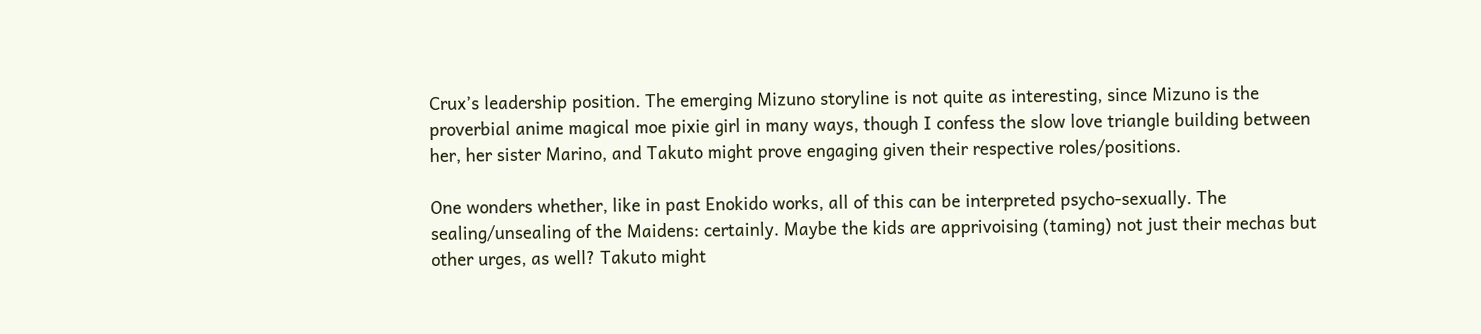Crux’s leadership position. The emerging Mizuno storyline is not quite as interesting, since Mizuno is the proverbial anime magical moe pixie girl in many ways, though I confess the slow love triangle building between her, her sister Marino, and Takuto might prove engaging given their respective roles/positions.

One wonders whether, like in past Enokido works, all of this can be interpreted psycho-sexually. The sealing/unsealing of the Maidens: certainly. Maybe the kids are apprivoising (taming) not just their mechas but other urges, as well? Takuto might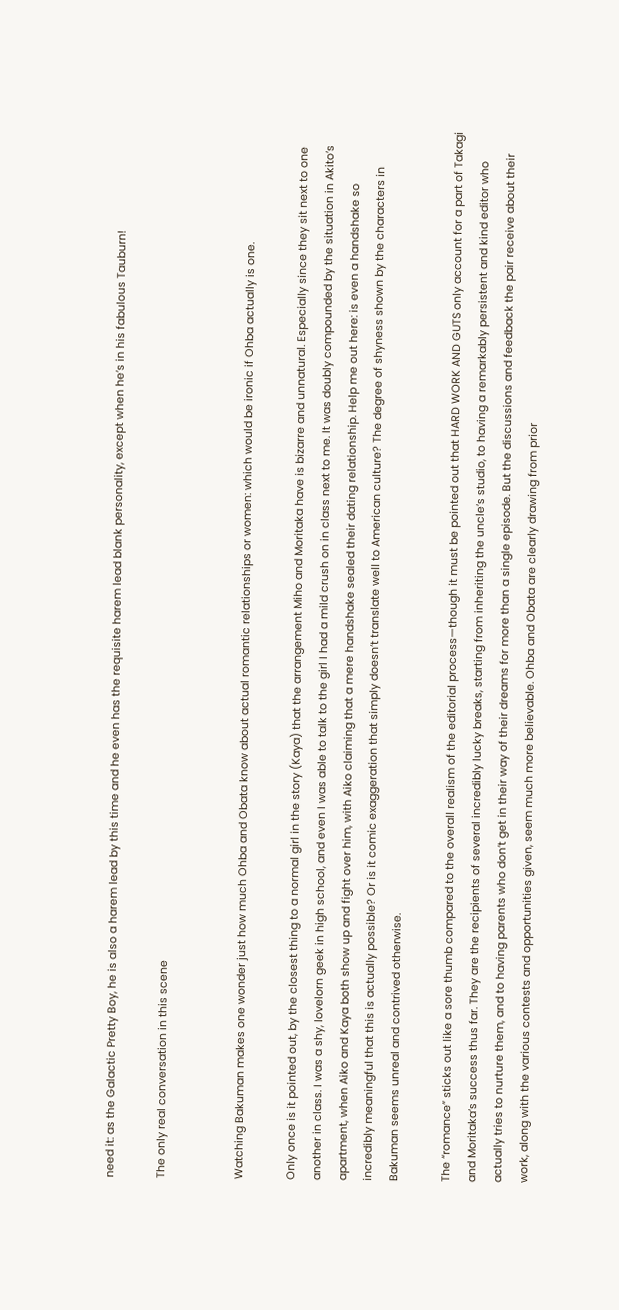need it: as the Galactic Pretty Boy, he is also a harem lead by this time and he even has the requisite harem lead blank personality, except when he’s in his fabulous Tauburn!

The only real conversation in this scene


Watching Bakuman makes one wonder just how much Ohba and Obata know about actual romantic relationships or women: which would be ironic if Ohba actually is one.

Only once is it pointed out, by the closest thing to a normal girl in the story (Kaya) that the arrangement Miho and Moritaka have is bizarre and unnatural. Especially since they sit next to one another in class. I was a shy, lovelorn geek in high school, and even I was able to talk to the girl I had a mild crush on in class next to me. It was doubly compounded by the situation in Akito’s apartment, when Aiko and Kaya both show up and fight over him, with Aiko claiming that a mere handshake sealed their dating relationship. Help me out here: is even a handshake so incredibly meaningful that this is actually possible? Or is it comic exaggeration that simply doesn’t translate well to American culture? The degree of shyness shown by the characters in Bakuman seems unreal and contrived otherwise.

The “romance” sticks out like a sore thumb compared to the overall realism of the editorial process—though it must be pointed out that HARD WORK AND GUTS only account for a part of Takagi and Moritaka’s success thus far. They are the recipients of several incredibly lucky breaks, starting from inheriting the uncle’s studio, to having a remarkably persistent and kind editor who actually tries to nurture them, and to having parents who don’t get in their way of their dreams for more than a single episode. But the discussions and feedback the pair receive about their work, along with the various contests and opportunities given, seem much more believable. Ohba and Obata are clearly drawing from prior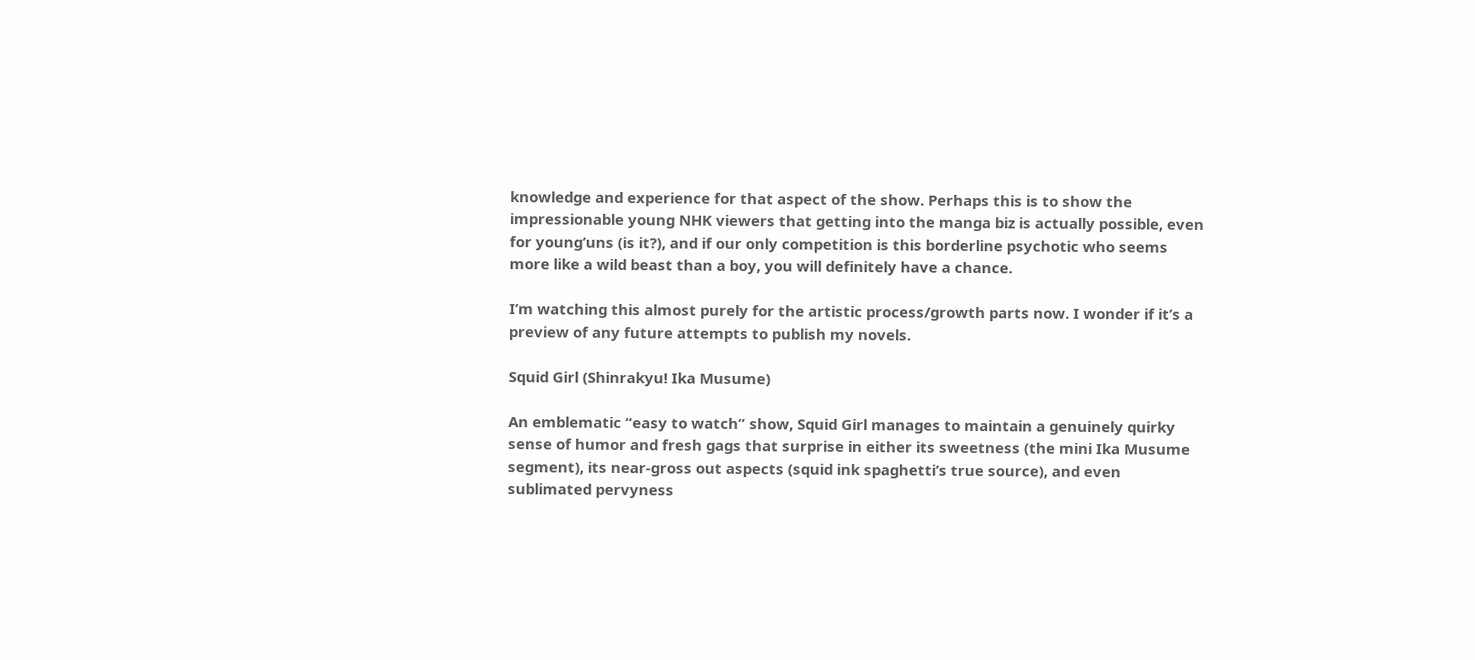knowledge and experience for that aspect of the show. Perhaps this is to show the impressionable young NHK viewers that getting into the manga biz is actually possible, even for young’uns (is it?), and if our only competition is this borderline psychotic who seems more like a wild beast than a boy, you will definitely have a chance.

I’m watching this almost purely for the artistic process/growth parts now. I wonder if it’s a preview of any future attempts to publish my novels.

Squid Girl (Shinrakyu! Ika Musume)

An emblematic “easy to watch” show, Squid Girl manages to maintain a genuinely quirky sense of humor and fresh gags that surprise in either its sweetness (the mini Ika Musume segment), its near-gross out aspects (squid ink spaghetti’s true source), and even sublimated pervyness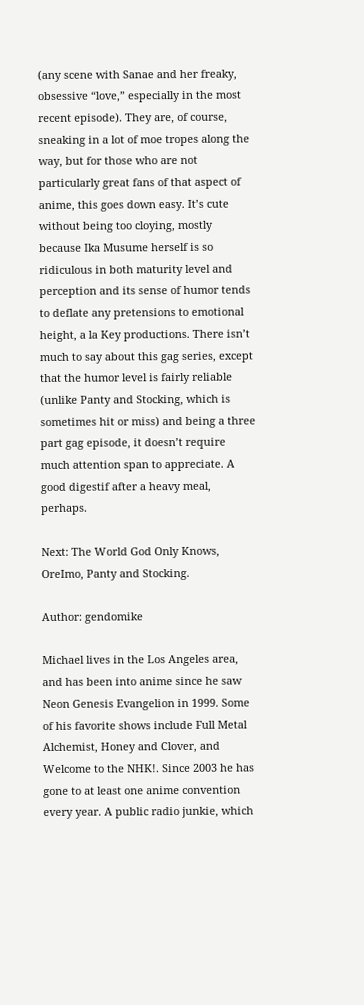(any scene with Sanae and her freaky, obsessive “love,” especially in the most recent episode). They are, of course, sneaking in a lot of moe tropes along the way, but for those who are not particularly great fans of that aspect of anime, this goes down easy. It’s cute without being too cloying, mostly because Ika Musume herself is so ridiculous in both maturity level and perception and its sense of humor tends to deflate any pretensions to emotional height, a la Key productions. There isn’t much to say about this gag series, except that the humor level is fairly reliable (unlike Panty and Stocking, which is sometimes hit or miss) and being a three part gag episode, it doesn’t require much attention span to appreciate. A good digestif after a heavy meal, perhaps.

Next: The World God Only Knows, OreImo, Panty and Stocking.

Author: gendomike

Michael lives in the Los Angeles area, and has been into anime since he saw Neon Genesis Evangelion in 1999. Some of his favorite shows include Full Metal Alchemist, Honey and Clover, and Welcome to the NHK!. Since 2003 he has gone to at least one anime convention every year. A public radio junkie, which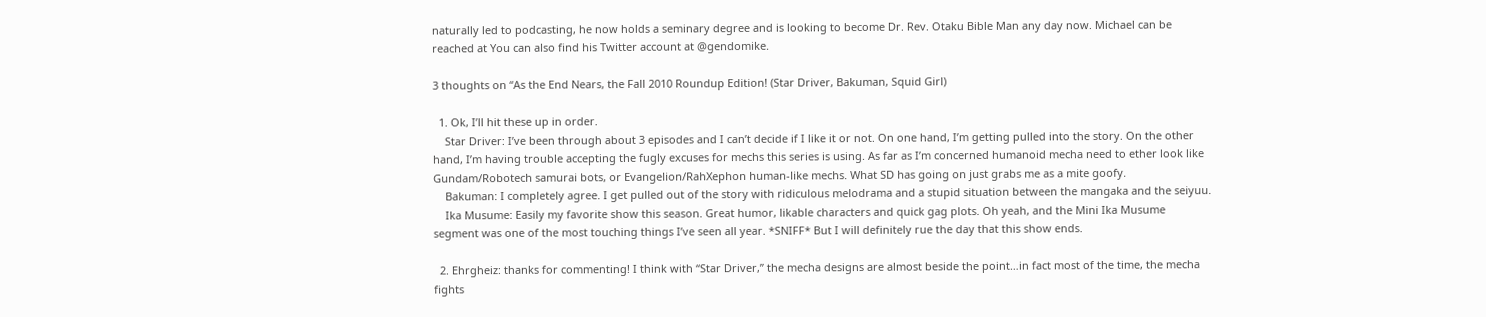naturally led to podcasting, he now holds a seminary degree and is looking to become Dr. Rev. Otaku Bible Man any day now. Michael can be reached at You can also find his Twitter account at @gendomike.

3 thoughts on “As the End Nears, the Fall 2010 Roundup Edition! (Star Driver, Bakuman, Squid Girl)

  1. Ok, I’ll hit these up in order.
    Star Driver: I’ve been through about 3 episodes and I can’t decide if I like it or not. On one hand, I’m getting pulled into the story. On the other hand, I’m having trouble accepting the fugly excuses for mechs this series is using. As far as I’m concerned humanoid mecha need to ether look like Gundam/Robotech samurai bots, or Evangelion/RahXephon human-like mechs. What SD has going on just grabs me as a mite goofy.
    Bakuman: I completely agree. I get pulled out of the story with ridiculous melodrama and a stupid situation between the mangaka and the seiyuu.
    Ika Musume: Easily my favorite show this season. Great humor, likable characters and quick gag plots. Oh yeah, and the Mini Ika Musume segment was one of the most touching things I’ve seen all year. *SNIFF* But I will definitely rue the day that this show ends.

  2. Ehrgheiz: thanks for commenting! I think with “Star Driver,” the mecha designs are almost beside the point…in fact most of the time, the mecha fights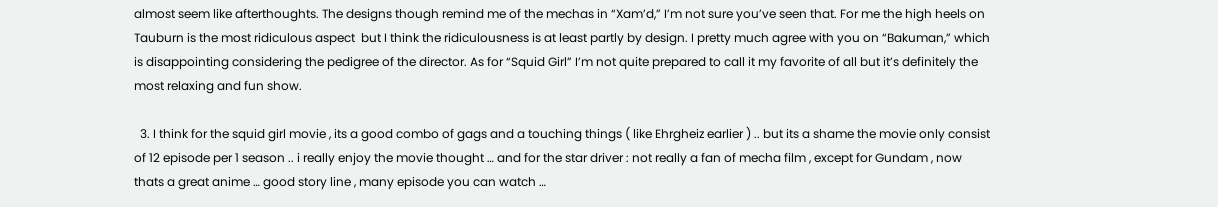almost seem like afterthoughts. The designs though remind me of the mechas in “Xam’d,” I’m not sure you’ve seen that. For me the high heels on Tauburn is the most ridiculous aspect  but I think the ridiculousness is at least partly by design. I pretty much agree with you on “Bakuman,” which is disappointing considering the pedigree of the director. As for “Squid Girl” I’m not quite prepared to call it my favorite of all but it’s definitely the most relaxing and fun show.

  3. I think for the squid girl movie , its a good combo of gags and a touching things ( like Ehrgheiz earlier ) .. but its a shame the movie only consist of 12 episode per 1 season .. i really enjoy the movie thought … and for the star driver : not really a fan of mecha film , except for Gundam , now thats a great anime … good story line , many episode you can watch …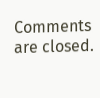Comments are closed.